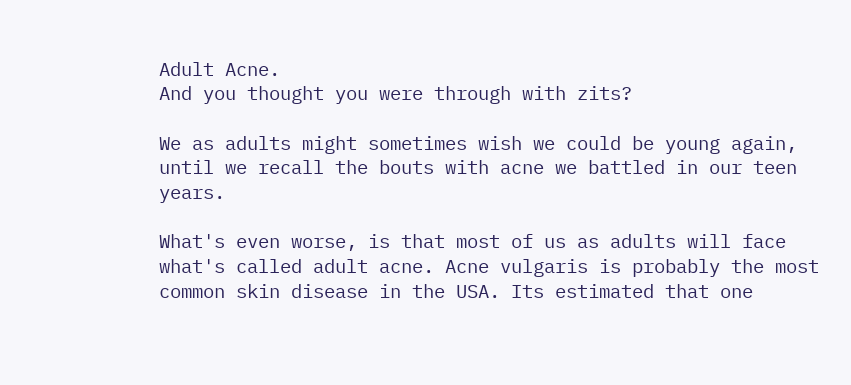Adult Acne.
And you thought you were through with zits?

We as adults might sometimes wish we could be young again, until we recall the bouts with acne we battled in our teen years.

What's even worse, is that most of us as adults will face what's called adult acne. Acne vulgaris is probably the most common skin disease in the USA. Its estimated that one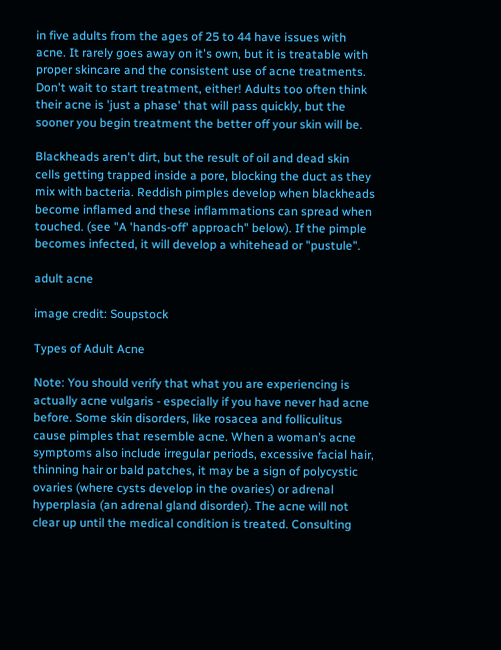in five adults from the ages of 25 to 44 have issues with acne. It rarely goes away on it's own, but it is treatable with proper skincare and the consistent use of acne treatments. Don't wait to start treatment, either! Adults too often think their acne is 'just a phase' that will pass quickly, but the sooner you begin treatment the better off your skin will be.

Blackheads aren't dirt, but the result of oil and dead skin cells getting trapped inside a pore, blocking the duct as they mix with bacteria. Reddish pimples develop when blackheads become inflamed and these inflammations can spread when touched. (see "A 'hands-off' approach" below). If the pimple becomes infected, it will develop a whitehead or "pustule".

adult acne

image credit: Soupstock

Types of Adult Acne

Note: You should verify that what you are experiencing is actually acne vulgaris - especially if you have never had acne before. Some skin disorders, like rosacea and folliculitus cause pimples that resemble acne. When a woman’s acne symptoms also include irregular periods, excessive facial hair, thinning hair or bald patches, it may be a sign of polycystic ovaries (where cysts develop in the ovaries) or adrenal hyperplasia (an adrenal gland disorder). The acne will not clear up until the medical condition is treated. Consulting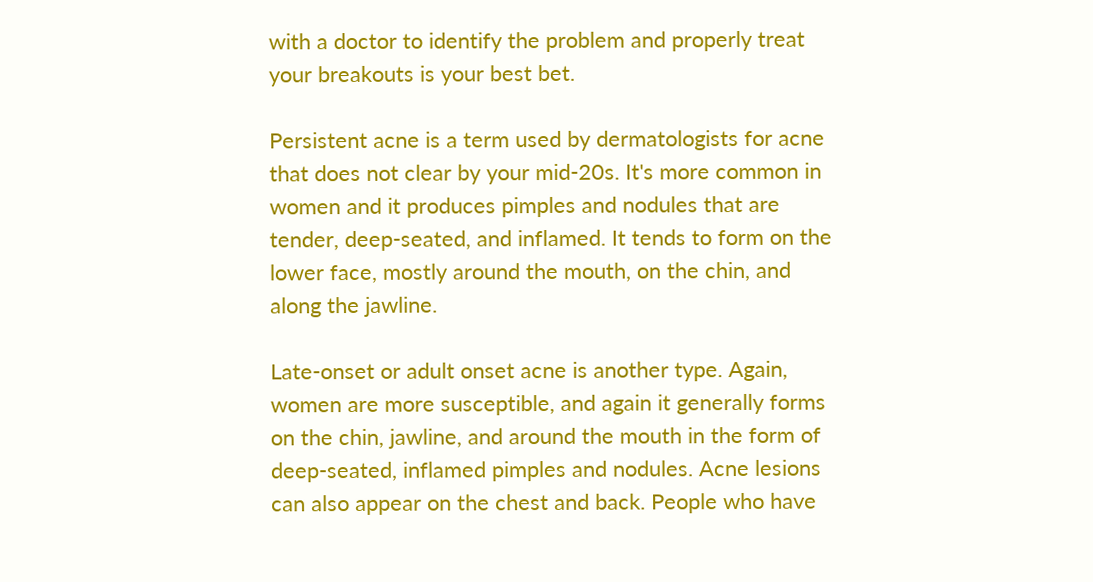with a doctor to identify the problem and properly treat your breakouts is your best bet.

Persistent acne is a term used by dermatologists for acne that does not clear by your mid-20s. It's more common in women and it produces pimples and nodules that are tender, deep-seated, and inflamed. It tends to form on the lower face, mostly around the mouth, on the chin, and along the jawline.

Late-onset or adult onset acne is another type. Again, women are more susceptible, and again it generally forms on the chin, jawline, and around the mouth in the form of deep-seated, inflamed pimples and nodules. Acne lesions can also appear on the chest and back. People who have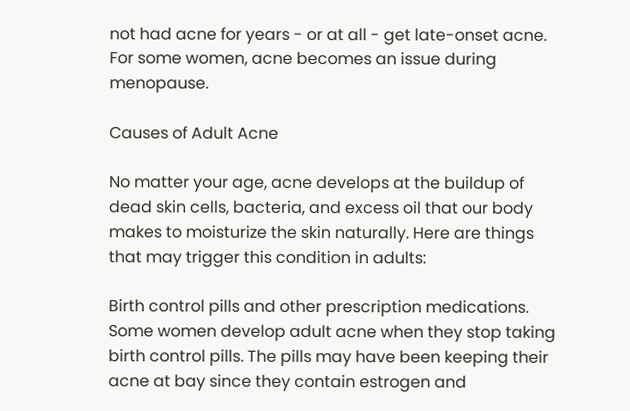not had acne for years - or at all - get late-onset acne. For some women, acne becomes an issue during menopause.

Causes of Adult Acne

No matter your age, acne develops at the buildup of dead skin cells, bacteria, and excess oil that our body makes to moisturize the skin naturally. Here are things that may trigger this condition in adults:

Birth control pills and other prescription medications. Some women develop adult acne when they stop taking birth control pills. The pills may have been keeping their acne at bay since they contain estrogen and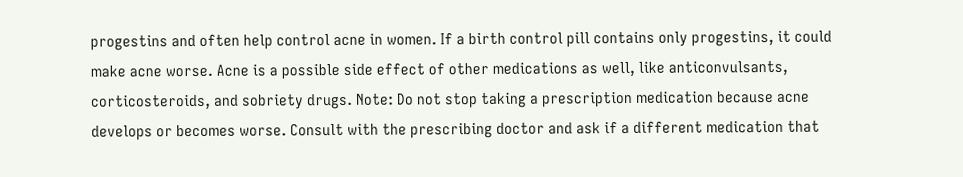progestins and often help control acne in women. If a birth control pill contains only progestins, it could make acne worse. Acne is a possible side effect of other medications as well, like anticonvulsants, corticosteroids, and sobriety drugs. Note: Do not stop taking a prescription medication because acne develops or becomes worse. Consult with the prescribing doctor and ask if a different medication that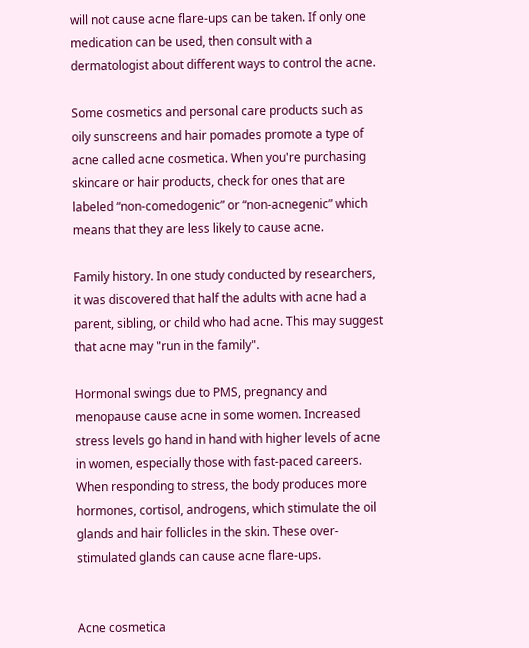will not cause acne flare-ups can be taken. If only one medication can be used, then consult with a dermatologist about different ways to control the acne.

Some cosmetics and personal care products such as oily sunscreens and hair pomades promote a type of acne called acne cosmetica. When you're purchasing skincare or hair products, check for ones that are labeled “non-comedogenic” or “non-acnegenic” which means that they are less likely to cause acne.

Family history. In one study conducted by researchers, it was discovered that half the adults with acne had a parent, sibling, or child who had acne. This may suggest that acne may "run in the family".

Hormonal swings due to PMS, pregnancy and menopause cause acne in some women. Increased stress levels go hand in hand with higher levels of acne in women, especially those with fast-paced careers. When responding to stress, the body produces more hormones, cortisol, androgens, which stimulate the oil glands and hair follicles in the skin. These over-stimulated glands can cause acne flare-ups.


Acne cosmetica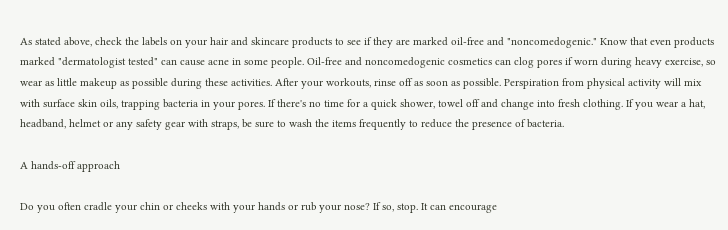As stated above, check the labels on your hair and skincare products to see if they are marked oil-free and "noncomedogenic." Know that even products marked "dermatologist tested" can cause acne in some people. Oil-free and noncomedogenic cosmetics can clog pores if worn during heavy exercise, so wear as little makeup as possible during these activities. After your workouts, rinse off as soon as possible. Perspiration from physical activity will mix with surface skin oils, trapping bacteria in your pores. If there's no time for a quick shower, towel off and change into fresh clothing. If you wear a hat, headband, helmet or any safety gear with straps, be sure to wash the items frequently to reduce the presence of bacteria.

A hands-off approach

Do you often cradle your chin or cheeks with your hands or rub your nose? If so, stop. It can encourage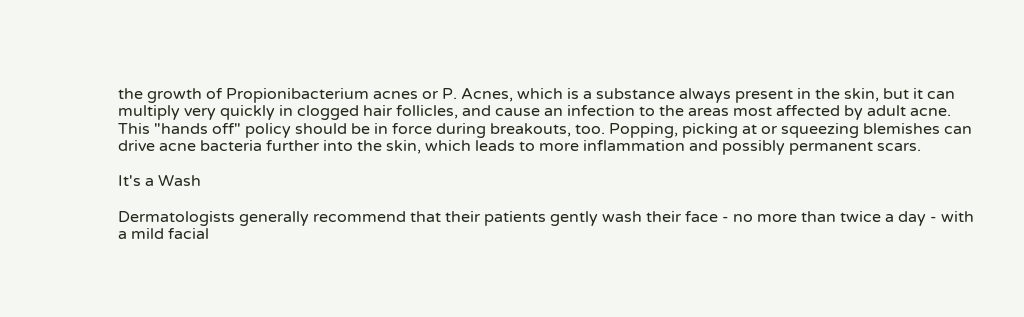the growth of Propionibacterium acnes or P. Acnes, which is a substance always present in the skin, but it can multiply very quickly in clogged hair follicles, and cause an infection to the areas most affected by adult acne. This "hands off" policy should be in force during breakouts, too. Popping, picking at or squeezing blemishes can drive acne bacteria further into the skin, which leads to more inflammation and possibly permanent scars.

It's a Wash

Dermatologists generally recommend that their patients gently wash their face - no more than twice a day - with a mild facial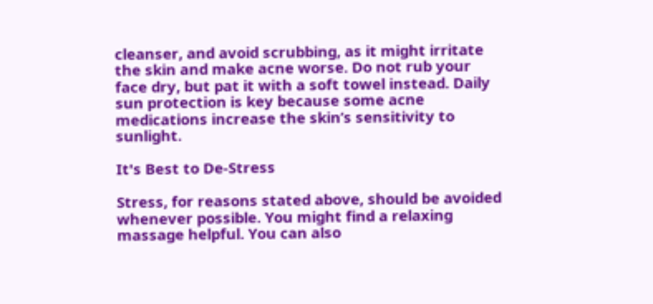cleanser, and avoid scrubbing, as it might irritate the skin and make acne worse. Do not rub your face dry, but pat it with a soft towel instead. Daily sun protection is key because some acne medications increase the skin’s sensitivity to sunlight.

It's Best to De-Stress

Stress, for reasons stated above, should be avoided whenever possible. You might find a relaxing massage helpful. You can also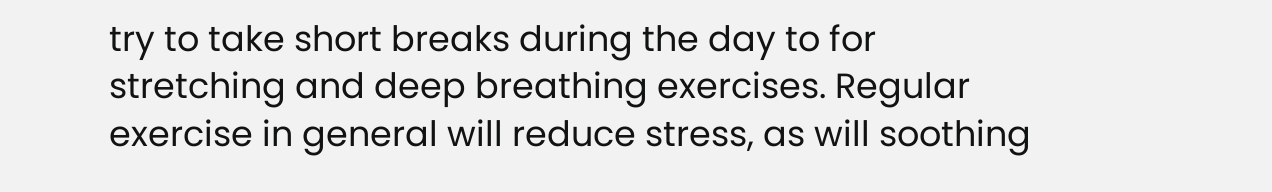try to take short breaks during the day to for stretching and deep breathing exercises. Regular exercise in general will reduce stress, as will soothing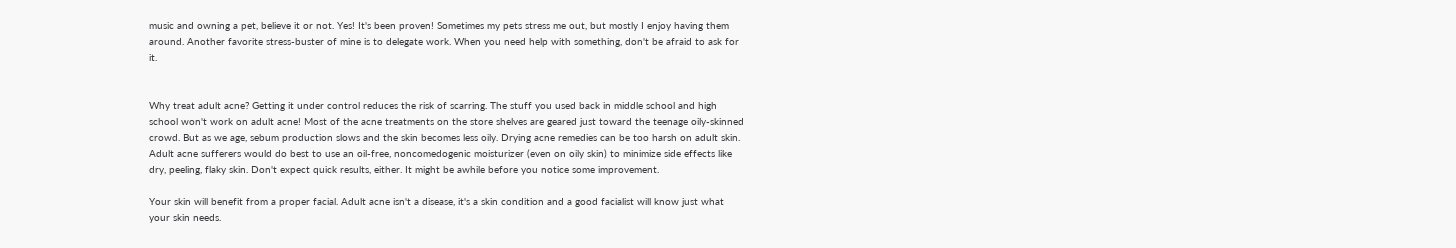music and owning a pet, believe it or not. Yes! It's been proven! Sometimes my pets stress me out, but mostly I enjoy having them around. Another favorite stress-buster of mine is to delegate work. When you need help with something, don't be afraid to ask for it.


Why treat adult acne? Getting it under control reduces the risk of scarring. The stuff you used back in middle school and high school won't work on adult acne! Most of the acne treatments on the store shelves are geared just toward the teenage oily-skinned crowd. But as we age, sebum production slows and the skin becomes less oily. Drying acne remedies can be too harsh on adult skin. Adult acne sufferers would do best to use an oil-free, noncomedogenic moisturizer (even on oily skin) to minimize side effects like dry, peeling, flaky skin. Don't expect quick results, either. It might be awhile before you notice some improvement.

Your skin will benefit from a proper facial. Adult acne isn't a disease, it's a skin condition and a good facialist will know just what your skin needs.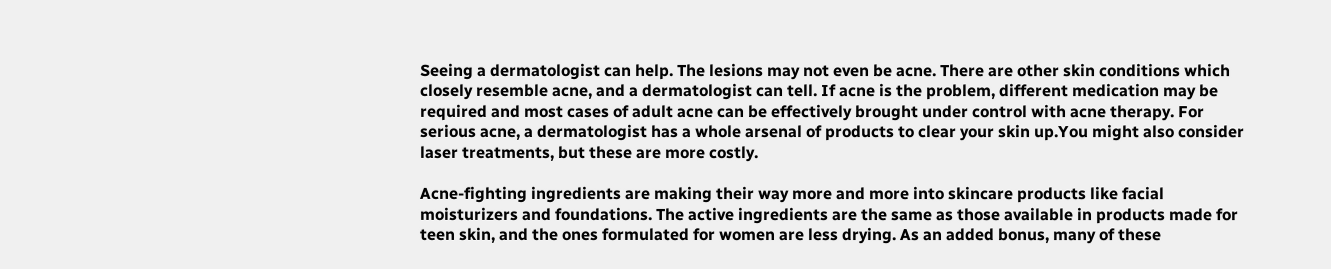Seeing a dermatologist can help. The lesions may not even be acne. There are other skin conditions which closely resemble acne, and a dermatologist can tell. If acne is the problem, different medication may be required and most cases of adult acne can be effectively brought under control with acne therapy. For serious acne, a dermatologist has a whole arsenal of products to clear your skin up.You might also consider laser treatments, but these are more costly.

Acne-fighting ingredients are making their way more and more into skincare products like facial moisturizers and foundations. The active ingredients are the same as those available in products made for teen skin, and the ones formulated for women are less drying. As an added bonus, many of these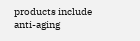products include anti-aging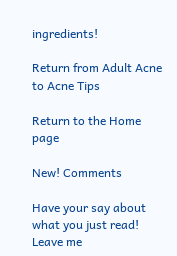ingredients!

Return from Adult Acne to Acne Tips

Return to the Home page

New! Comments

Have your say about what you just read! Leave me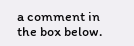a comment in the box below.